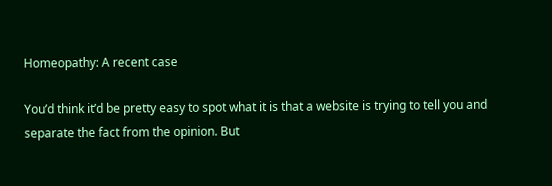Homeopathy: A recent case

You’d think it’d be pretty easy to spot what it is that a website is trying to tell you and separate the fact from the opinion. But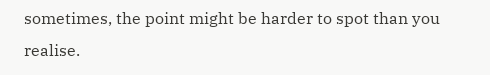sometimes, the point might be harder to spot than you realise.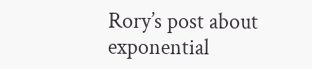Rory’s post about exponential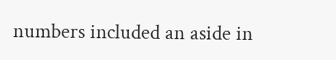numbers included an aside in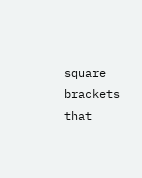square brackets that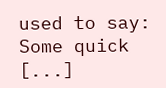used to say: Some quick [...]